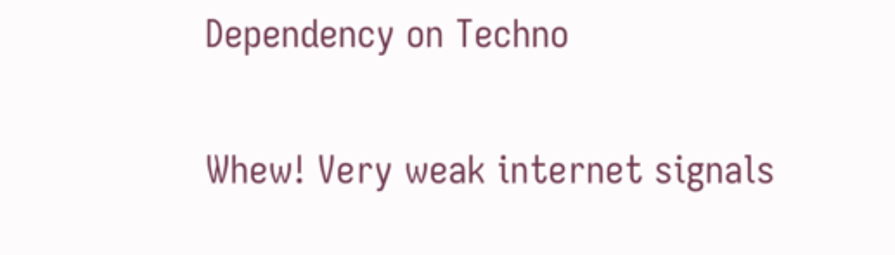Dependency on Techno

Whew! Very weak internet signals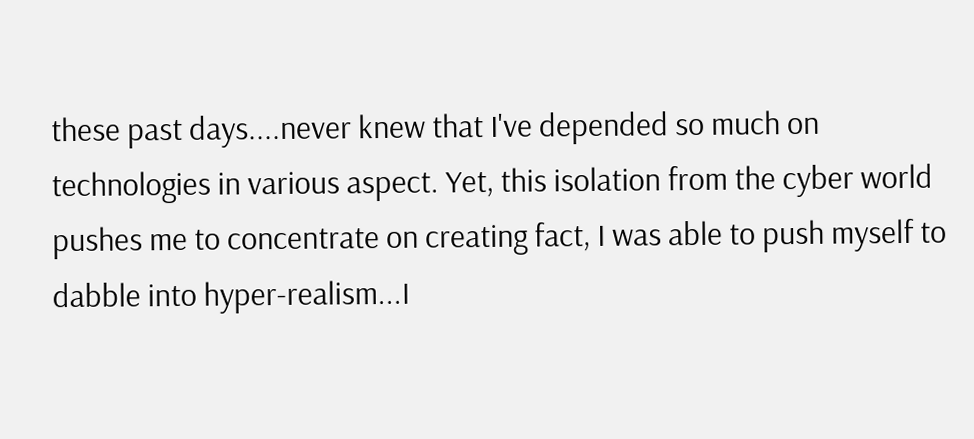these past days....never knew that I've depended so much on technologies in various aspect. Yet, this isolation from the cyber world pushes me to concentrate on creating fact, I was able to push myself to dabble into hyper-realism...I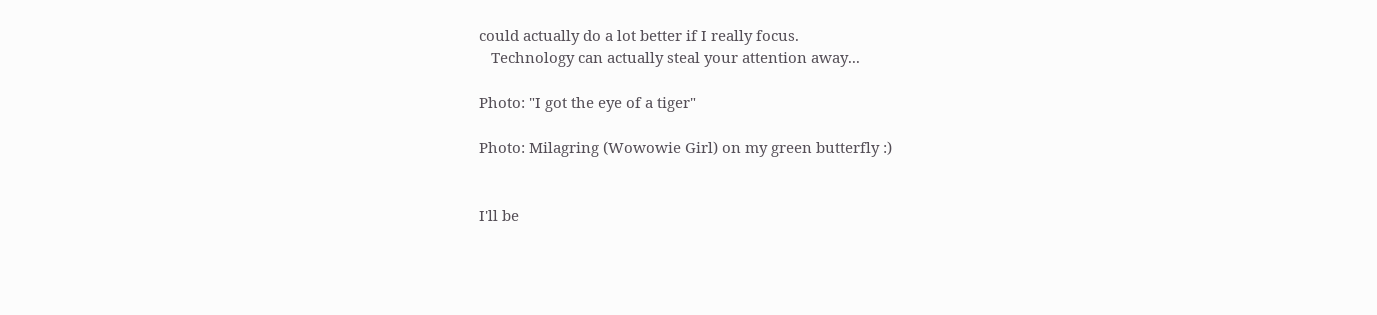could actually do a lot better if I really focus.
   Technology can actually steal your attention away...

Photo: "I got the eye of a tiger"

Photo: Milagring (Wowowie Girl) on my green butterfly :)


I'll be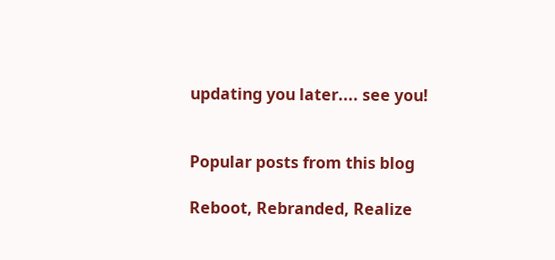updating you later.... see you!


Popular posts from this blog

Reboot, Rebranded, Realize